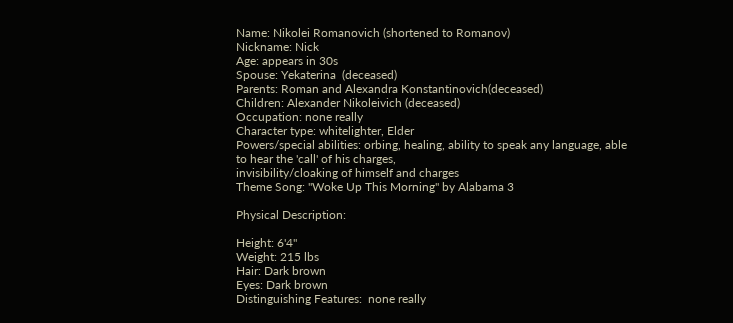Name: Nikolei Romanovich (shortened to Romanov)
Nickname: Nick
Age: appears in 30s
Spouse: Yekaterina  (deceased)
Parents: Roman and Alexandra Konstantinovich(deceased)
Children: Alexander Nikoleivich (deceased)
Occupation: none really
Character type: whitelighter, Elder
Powers/special abilities: orbing, healing, ability to speak any language, able to hear the 'call' of his charges,
invisibility/cloaking of himself and charges
Theme Song: "Woke Up This Morning" by Alabama 3

Physical Description:

Height: 6'4"
Weight: 215 lbs
Hair: Dark brown
Eyes: Dark brown
Distinguishing Features:  none really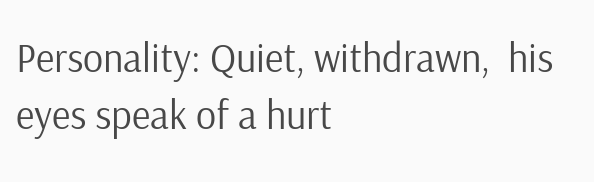Personality: Quiet, withdrawn,  his eyes speak of a hurt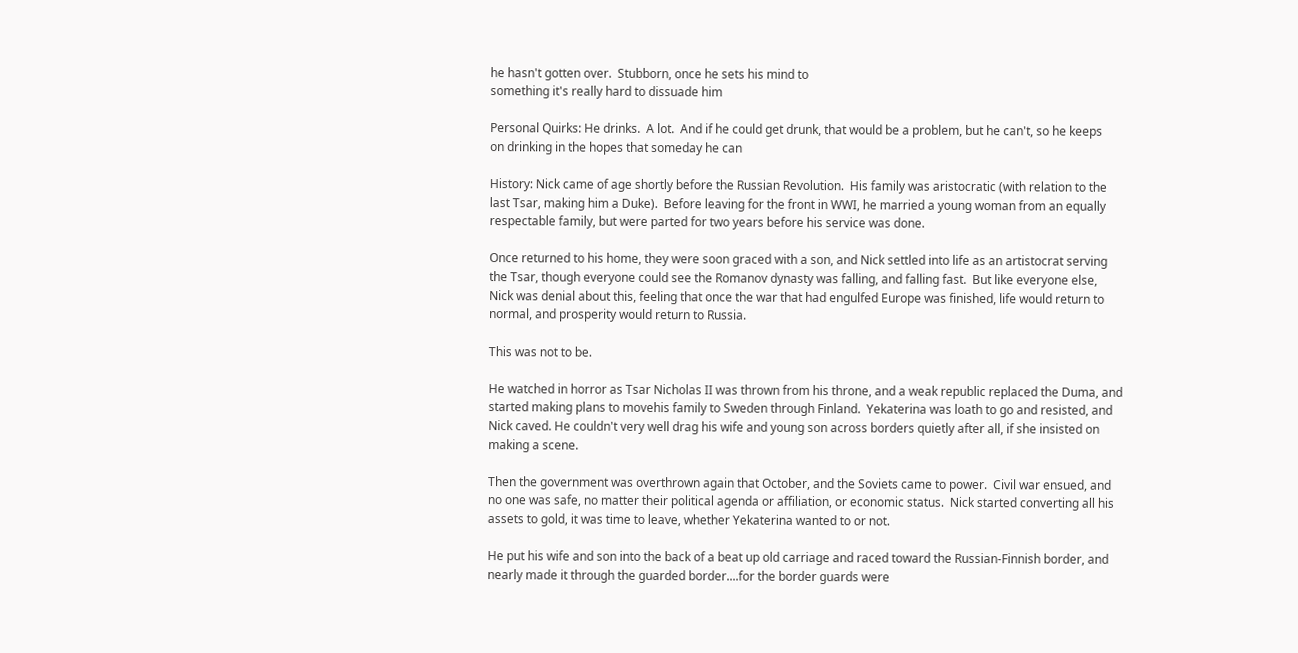he hasn't gotten over.  Stubborn, once he sets his mind to
something it's really hard to dissuade him

Personal Quirks: He drinks.  A lot.  And if he could get drunk, that would be a problem, but he can't, so he keeps
on drinking in the hopes that someday he can

History: Nick came of age shortly before the Russian Revolution.  His family was aristocratic (with relation to the
last Tsar, making him a Duke).  Before leaving for the front in WWI, he married a young woman from an equally
respectable family, but were parted for two years before his service was done.

Once returned to his home, they were soon graced with a son, and Nick settled into life as an artistocrat serving
the Tsar, though everyone could see the Romanov dynasty was falling, and falling fast.  But like everyone else,
Nick was denial about this, feeling that once the war that had engulfed Europe was finished, life would return to
normal, and prosperity would return to Russia.

This was not to be.

He watched in horror as Tsar Nicholas II was thrown from his throne, and a weak republic replaced the Duma, and
started making plans to movehis family to Sweden through Finland.  Yekaterina was loath to go and resisted, and
Nick caved. He couldn't very well drag his wife and young son across borders quietly after all, if she insisted on
making a scene.

Then the government was overthrown again that October, and the Soviets came to power.  Civil war ensued, and
no one was safe, no matter their political agenda or affiliation, or economic status.  Nick started converting all his
assets to gold, it was time to leave, whether Yekaterina wanted to or not.

He put his wife and son into the back of a beat up old carriage and raced toward the Russian-Finnish border, and
nearly made it through the guarded border....for the border guards were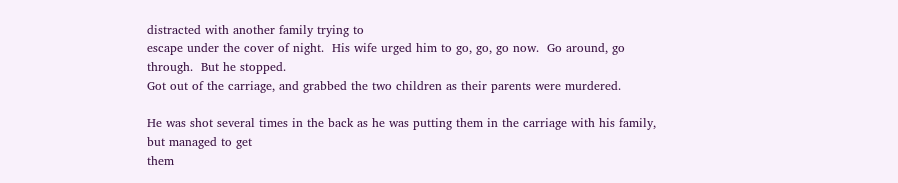distracted with another family trying to
escape under the cover of night.  His wife urged him to go, go, go now.  Go around, go through.  But he stopped.
Got out of the carriage, and grabbed the two children as their parents were murdered.

He was shot several times in the back as he was putting them in the carriage with his family, but managed to get
them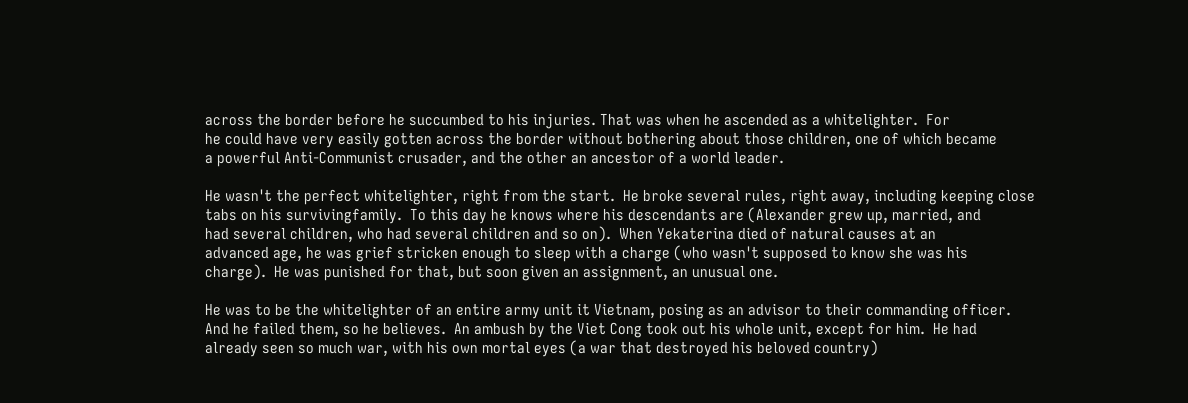across the border before he succumbed to his injuries. That was when he ascended as a whitelighter.  For
he could have very easily gotten across the border without bothering about those children, one of which became
a powerful Anti-Communist crusader, and the other an ancestor of a world leader.

He wasn't the perfect whitelighter, right from the start.  He broke several rules, right away, including keeping close
tabs on his survivingfamily.  To this day he knows where his descendants are (Alexander grew up, married, and
had several children, who had several children and so on).  When Yekaterina died of natural causes at an
advanced age, he was grief stricken enough to sleep with a charge (who wasn't supposed to know she was his
charge).  He was punished for that, but soon given an assignment, an unusual one.

He was to be the whitelighter of an entire army unit it Vietnam, posing as an advisor to their commanding officer.
And he failed them, so he believes.  An ambush by the Viet Cong took out his whole unit, except for him.  He had
already seen so much war, with his own mortal eyes (a war that destroyed his beloved country)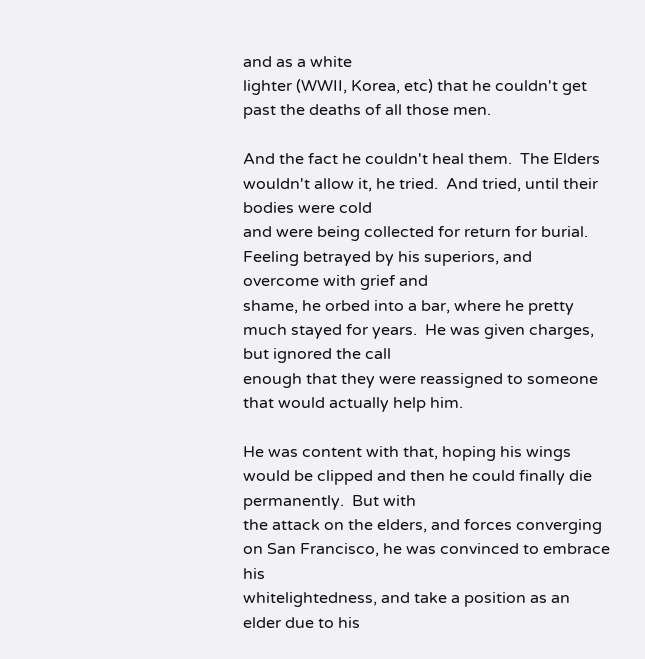and as a white
lighter (WWII, Korea, etc) that he couldn't get past the deaths of all those men.

And the fact he couldn't heal them.  The Elders wouldn't allow it, he tried.  And tried, until their bodies were cold
and were being collected for return for burial.  Feeling betrayed by his superiors, and overcome with grief and
shame, he orbed into a bar, where he pretty much stayed for years.  He was given charges, but ignored the call
enough that they were reassigned to someone that would actually help him.

He was content with that, hoping his wings would be clipped and then he could finally die permanently.  But with
the attack on the elders, and forces converging on San Francisco, he was convinced to embrace his
whitelightedness, and take a position as an elder due to his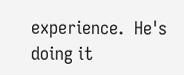experience.  He's doing it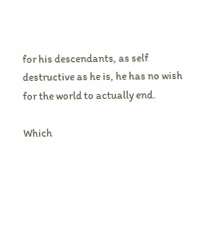for his descendants, as self
destructive as he is, he has no wish for the world to actually end.

Which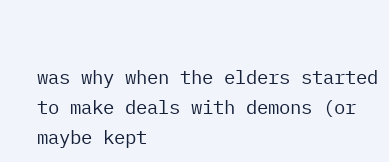was why when the elders started to make deals with demons (or maybe kept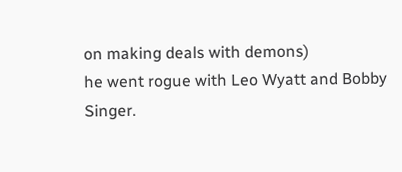on making deals with demons)
he went rogue with Leo Wyatt and Bobby Singer.